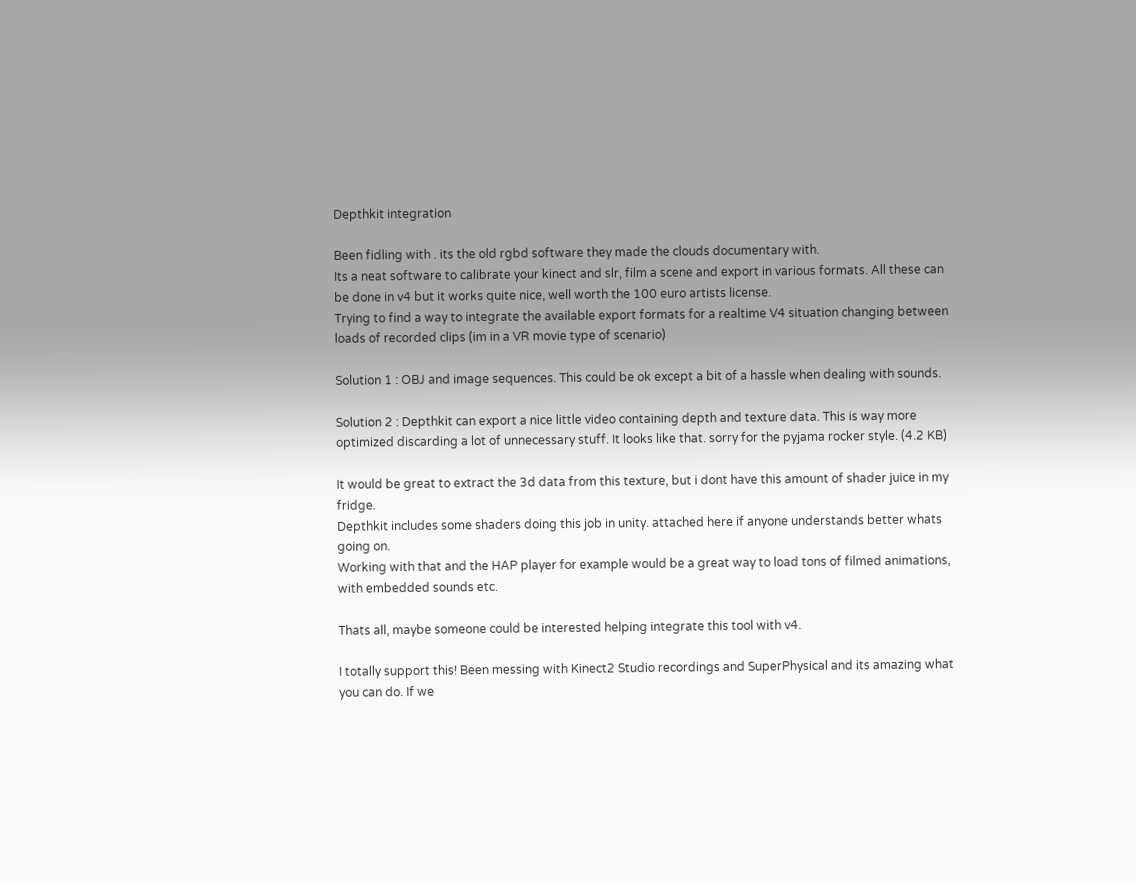Depthkit integration

Been fidling with . its the old rgbd software they made the clouds documentary with.
Its a neat software to calibrate your kinect and slr, film a scene and export in various formats. All these can be done in v4 but it works quite nice, well worth the 100 euro artists license.
Trying to find a way to integrate the available export formats for a realtime V4 situation changing between loads of recorded clips (im in a VR movie type of scenario)

Solution 1 : OBJ and image sequences. This could be ok except a bit of a hassle when dealing with sounds.

Solution 2 : Depthkit can export a nice little video containing depth and texture data. This is way more optimized discarding a lot of unnecessary stuff. It looks like that. sorry for the pyjama rocker style. (4.2 KB)

It would be great to extract the 3d data from this texture, but i dont have this amount of shader juice in my fridge.
Depthkit includes some shaders doing this job in unity. attached here if anyone understands better whats going on.
Working with that and the HAP player for example would be a great way to load tons of filmed animations, with embedded sounds etc.

Thats all, maybe someone could be interested helping integrate this tool with v4.

I totally support this! Been messing with Kinect2 Studio recordings and SuperPhysical and its amazing what you can do. If we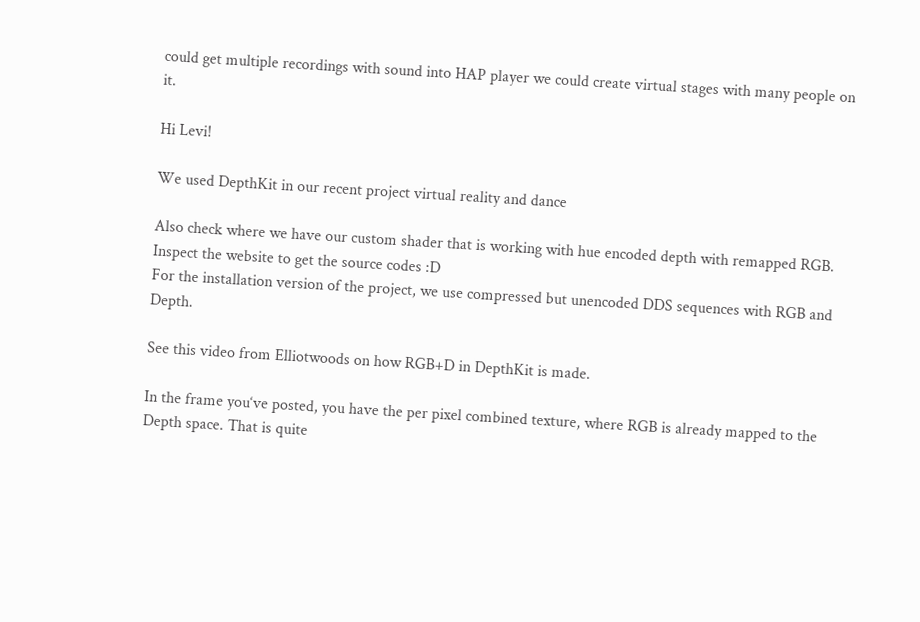could get multiple recordings with sound into HAP player we could create virtual stages with many people on it.

Hi Levi!

We used DepthKit in our recent project virtual reality and dance

Also check where we have our custom shader that is working with hue encoded depth with remapped RGB. Inspect the website to get the source codes :D
For the installation version of the project, we use compressed but unencoded DDS sequences with RGB and Depth.

See this video from Elliotwoods on how RGB+D in DepthKit is made.

In the frame you‘ve posted, you have the per pixel combined texture, where RGB is already mapped to the Depth space. That is quite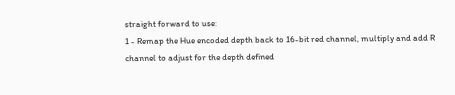straight forward to use:
1 - Remap the Hue encoded depth back to 16-bit red channel, multiply and add R channel to adjust for the depth defined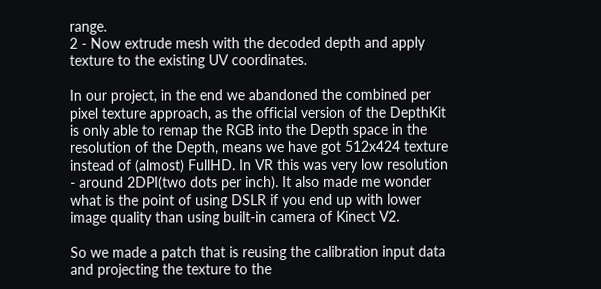range.
2 - Now extrude mesh with the decoded depth and apply texture to the existing UV coordinates.

In our project, in the end we abandoned the combined per pixel texture approach, as the official version of the DepthKit is only able to remap the RGB into the Depth space in the resolution of the Depth, means we have got 512x424 texture instead of (almost) FullHD. In VR this was very low resolution - around 2DPI(two dots per inch). It also made me wonder what is the point of using DSLR if you end up with lower image quality than using built-in camera of Kinect V2.

So we made a patch that is reusing the calibration input data and projecting the texture to the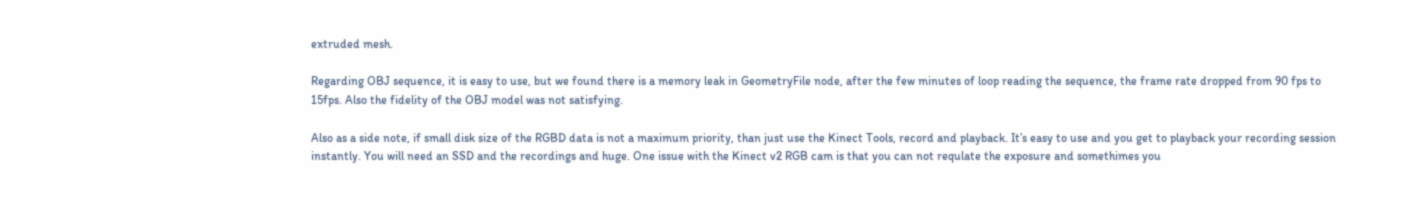extruded mesh.

Regarding OBJ sequence, it is easy to use, but we found there is a memory leak in GeometryFile node, after the few minutes of loop reading the sequence, the frame rate dropped from 90 fps to 15fps. Also the fidelity of the OBJ model was not satisfying.

Also as a side note, if small disk size of the RGBD data is not a maximum priority, than just use the Kinect Tools, record and playback. It’s easy to use and you get to playback your recording session instantly. You will need an SSD and the recordings and huge. One issue with the Kinect v2 RGB cam is that you can not requlate the exposure and somethimes you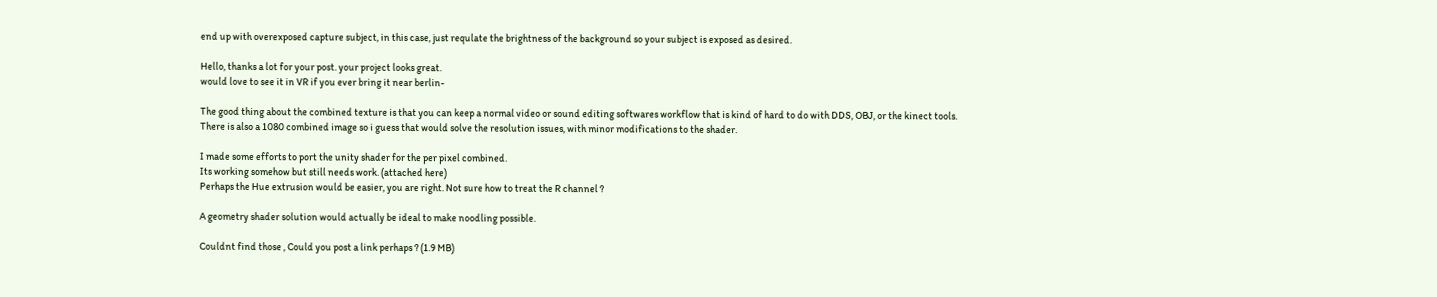end up with overexposed capture subject, in this case, just requlate the brightness of the background so your subject is exposed as desired.

Hello, thanks a lot for your post. your project looks great.
would love to see it in VR if you ever bring it near berlin-

The good thing about the combined texture is that you can keep a normal video or sound editing softwares workflow that is kind of hard to do with DDS, OBJ, or the kinect tools.
There is also a 1080 combined image so i guess that would solve the resolution issues, with minor modifications to the shader.

I made some efforts to port the unity shader for the per pixel combined.
Its working somehow but still needs work. (attached here)
Perhaps the Hue extrusion would be easier, you are right. Not sure how to treat the R channel ?

A geometry shader solution would actually be ideal to make noodling possible.

Couldnt find those , Could you post a link perhaps ? (1.9 MB)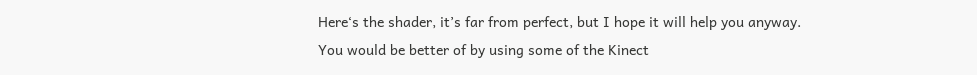Here‘s the shader, it’s far from perfect, but I hope it will help you anyway.
You would be better of by using some of the Kinect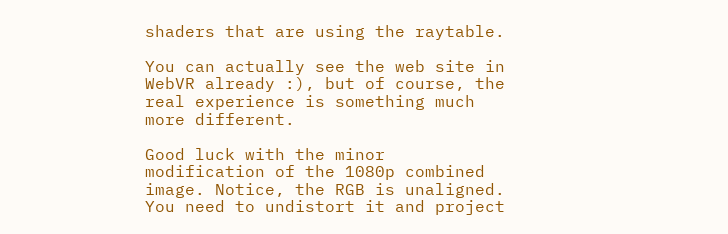shaders that are using the raytable.

You can actually see the web site in WebVR already :), but of course, the real experience is something much more different.

Good luck with the minor modification of the 1080p combined image. Notice, the RGB is unaligned. You need to undistort it and project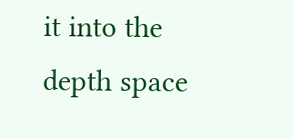it into the depth space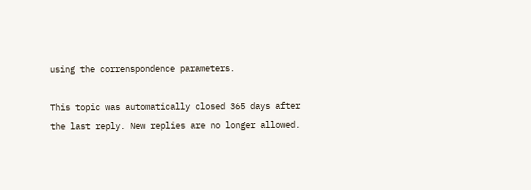using the correnspondence parameters.

This topic was automatically closed 365 days after the last reply. New replies are no longer allowed.